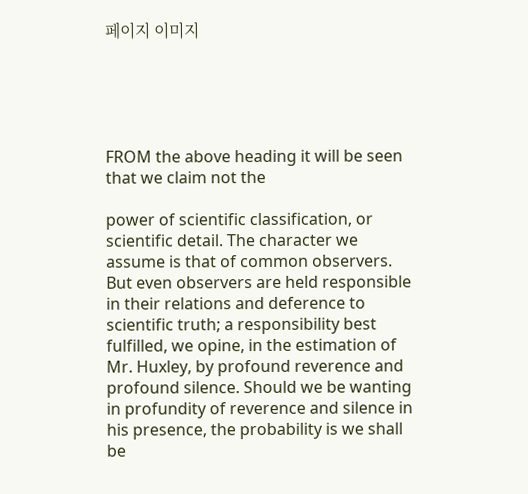페이지 이미지





FROM the above heading it will be seen that we claim not the

power of scientific classification, or scientific detail. The character we assume is that of common observers. But even observers are held responsible in their relations and deference to scientific truth; a responsibility best fulfilled, we opine, in the estimation of Mr. Huxley, by profound reverence and profound silence. Should we be wanting in profundity of reverence and silence in his presence, the probability is we shall be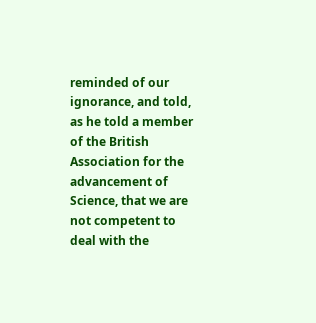reminded of our ignorance, and told, as he told a member of the British Association for the advancement of Science, that we are not competent to deal with the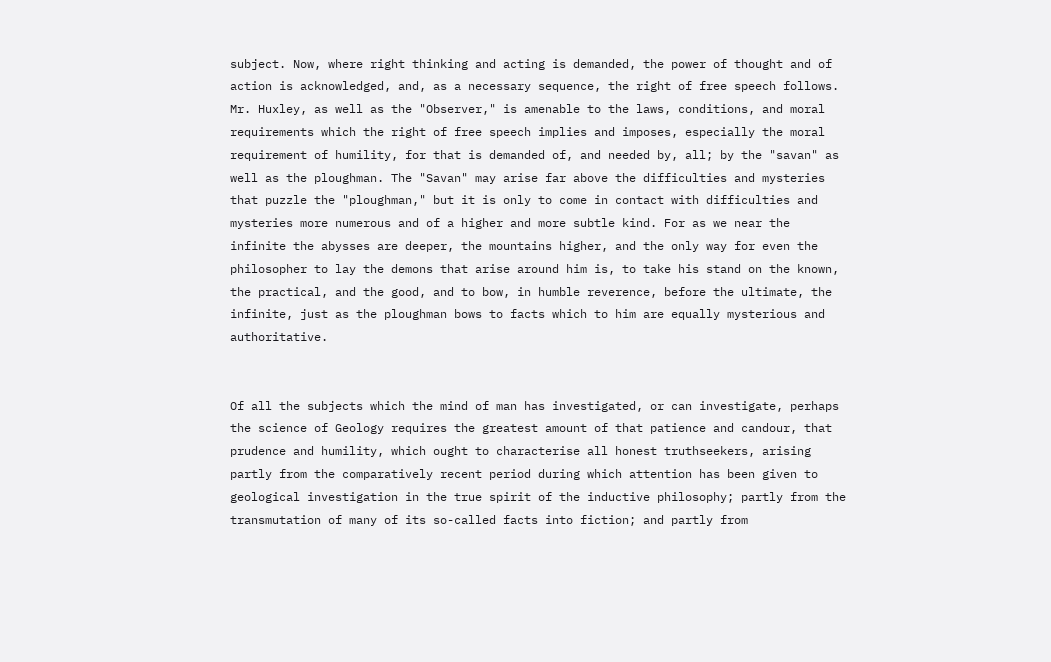subject. Now, where right thinking and acting is demanded, the power of thought and of action is acknowledged, and, as a necessary sequence, the right of free speech follows. Mr. Huxley, as well as the "Observer," is amenable to the laws, conditions, and moral requirements which the right of free speech implies and imposes, especially the moral requirement of humility, for that is demanded of, and needed by, all; by the "savan" as well as the ploughman. The "Savan" may arise far above the difficulties and mysteries that puzzle the "ploughman," but it is only to come in contact with difficulties and mysteries more numerous and of a higher and more subtle kind. For as we near the infinite the abysses are deeper, the mountains higher, and the only way for even the philosopher to lay the demons that arise around him is, to take his stand on the known, the practical, and the good, and to bow, in humble reverence, before the ultimate, the infinite, just as the ploughman bows to facts which to him are equally mysterious and authoritative.


Of all the subjects which the mind of man has investigated, or can investigate, perhaps the science of Geology requires the greatest amount of that patience and candour, that prudence and humility, which ought to characterise all honest truthseekers, arising partly from the comparatively recent period during which attention has been given to geological investigation in the true spirit of the inductive philosophy; partly from the transmutation of many of its so-called facts into fiction; and partly from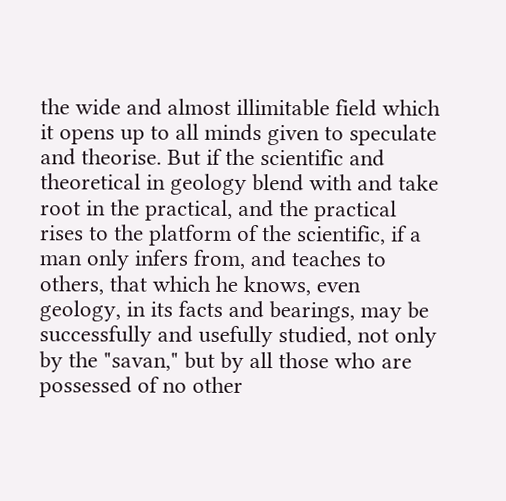the wide and almost illimitable field which it opens up to all minds given to speculate and theorise. But if the scientific and theoretical in geology blend with and take root in the practical, and the practical rises to the platform of the scientific, if a man only infers from, and teaches to others, that which he knows, even geology, in its facts and bearings, may be successfully and usefully studied, not only by the "savan," but by all those who are possessed of no other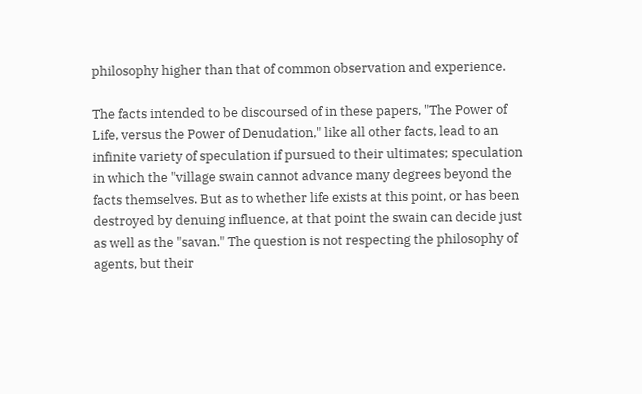philosophy higher than that of common observation and experience.

The facts intended to be discoursed of in these papers, "The Power of Life, versus the Power of Denudation," like all other facts, lead to an infinite variety of speculation if pursued to their ultimates; speculation in which the "village swain cannot advance many degrees beyond the facts themselves. But as to whether life exists at this point, or has been destroyed by denuing influence, at that point the swain can decide just as well as the "savan." The question is not respecting the philosophy of agents, but their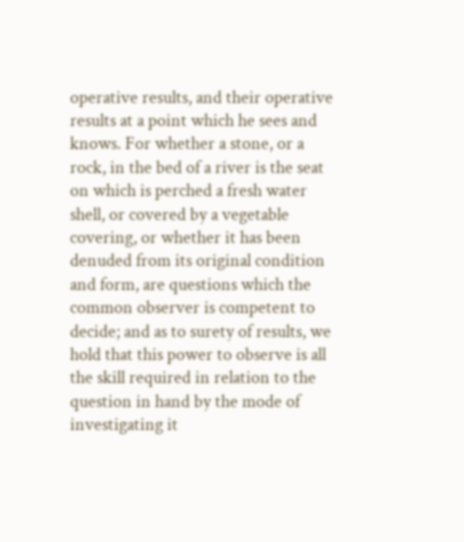operative results, and their operative results at a point which he sees and knows. For whether a stone, or a rock, in the bed of a river is the seat on which is perched a fresh water shell, or covered by a vegetable covering, or whether it has been denuded from its original condition and form, are questions which the common observer is competent to decide; and as to surety of results, we hold that this power to observe is all the skill required in relation to the question in hand by the mode of investigating it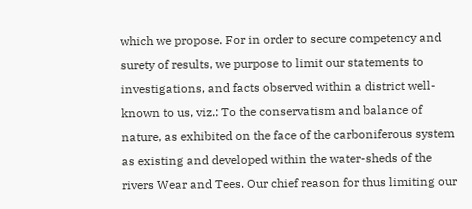which we propose. For in order to secure competency and surety of results, we purpose to limit our statements to investigations, and facts observed within a district well-known to us, viz.: To the conservatism and balance of nature, as exhibited on the face of the carboniferous system as existing and developed within the water-sheds of the rivers Wear and Tees. Our chief reason for thus limiting our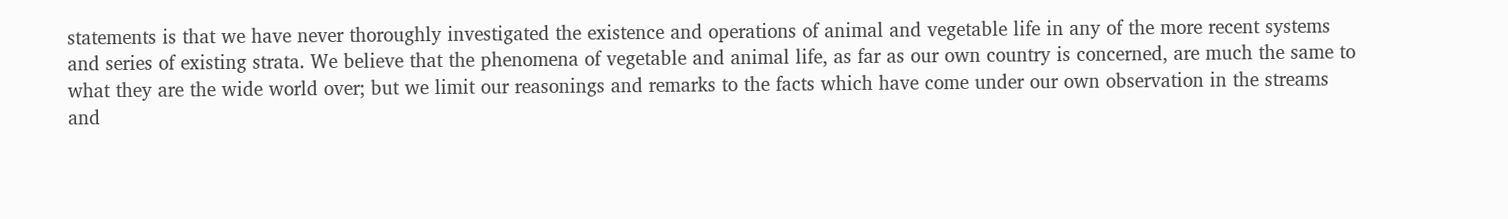statements is that we have never thoroughly investigated the existence and operations of animal and vegetable life in any of the more recent systems and series of existing strata. We believe that the phenomena of vegetable and animal life, as far as our own country is concerned, are much the same to what they are the wide world over; but we limit our reasonings and remarks to the facts which have come under our own observation in the streams and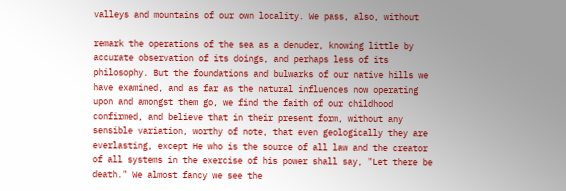valleys and mountains of our own locality. We pass, also, without

remark the operations of the sea as a denuder, knowing little by accurate observation of its doings, and perhaps less of its philosophy. But the foundations and bulwarks of our native hills we have examined, and as far as the natural influences now operating upon and amongst them go, we find the faith of our childhood confirmed, and believe that in their present form, without any sensible variation, worthy of note, that even geologically they are everlasting, except He who is the source of all law and the creator of all systems in the exercise of his power shall say, "Let there be death." We almost fancy we see the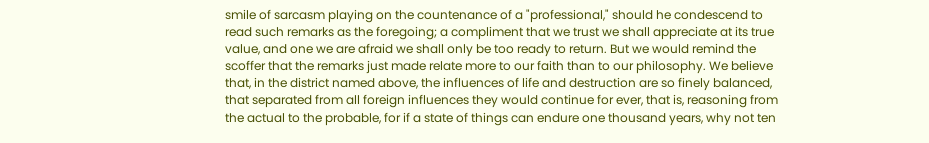smile of sarcasm playing on the countenance of a "professional," should he condescend to read such remarks as the foregoing; a compliment that we trust we shall appreciate at its true value, and one we are afraid we shall only be too ready to return. But we would remind the scoffer that the remarks just made relate more to our faith than to our philosophy. We believe that, in the district named above, the influences of life and destruction are so finely balanced, that separated from all foreign influences they would continue for ever, that is, reasoning from the actual to the probable, for if a state of things can endure one thousand years, why not ten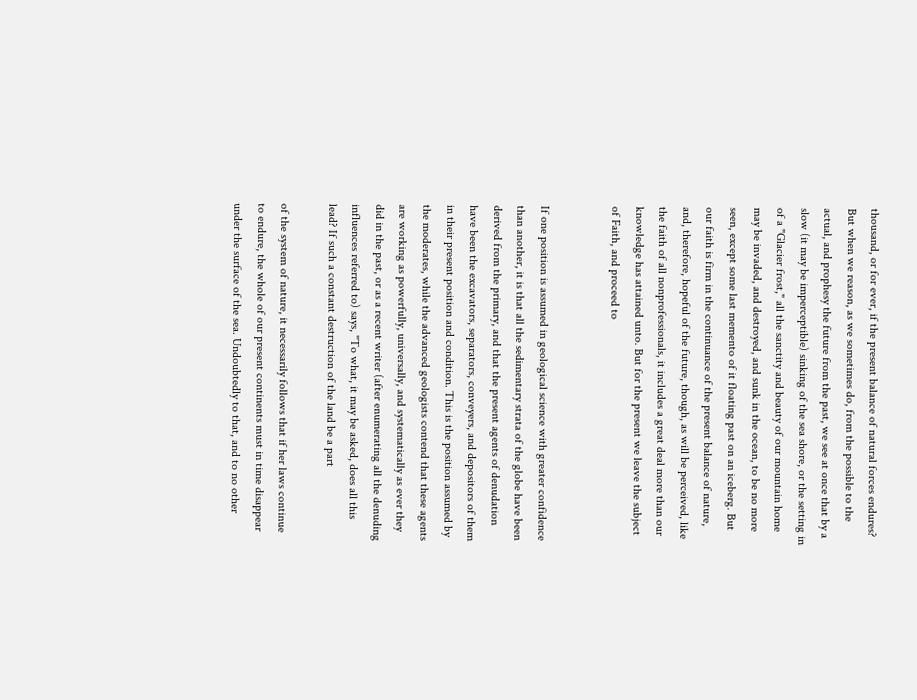thousand, or for ever, if the present balance of natural forces endures? But when we reason, as we sometimes do, from the possible to the actual, and prophesy the future from the past, we see at once that by a slow (it may be imperceptible) sinking of the sea shore, or the setting in of a "Glacier frost," all the sanctity and beauty of our mountain home may be invaded, and destroyed, and sunk in the ocean, to be no more seen, except some last memento of it floating past on an iceberg. But our faith is firm in the continuance of the present balance of nature, and, therefore, hopeful of the future, though, as will be perceived, like the faith of all nonprofessionals, it includes a great deal more than our knowledge has attained unto. But for the present we leave the subject of Faith, and proceed to


If one position is assumed in geological science with greater confidence than another, it is that all the sedimentary strata of the globe have been derived from the primary, and that the present agents of denudation have been the excavators, separators, conveyers, and depositors of them in their present position and condition. This is the position assumed by the moderates, while the advanced geologists contend that these agents are working as powerfully, universally, and systematically as ever they did in the past, or as a recent writer (after enumerating all the denuding influences referred to) says, "To what, it may be asked, does all this lead? If such a constant destruction of the land be a part

of the system of nature, it necessarily follows that if her laws continue to endure, the whole of our present continents must in time disappear under the surface of the sea. Undoubtedly to that, and to no other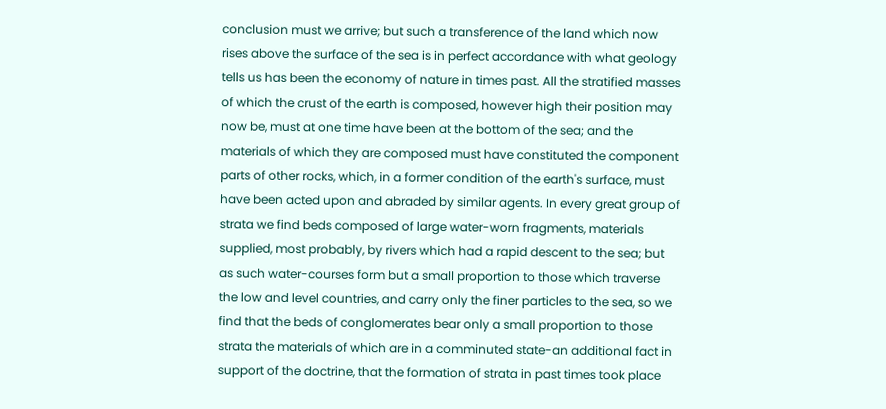conclusion must we arrive; but such a transference of the land which now rises above the surface of the sea is in perfect accordance with what geology tells us has been the economy of nature in times past. All the stratified masses of which the crust of the earth is composed, however high their position may now be, must at one time have been at the bottom of the sea; and the materials of which they are composed must have constituted the component parts of other rocks, which, in a former condition of the earth's surface, must have been acted upon and abraded by similar agents. In every great group of strata we find beds composed of large water-worn fragments, materials supplied, most probably, by rivers which had a rapid descent to the sea; but as such water-courses form but a small proportion to those which traverse the low and level countries, and carry only the finer particles to the sea, so we find that the beds of conglomerates bear only a small proportion to those strata the materials of which are in a comminuted state-an additional fact in support of the doctrine, that the formation of strata in past times took place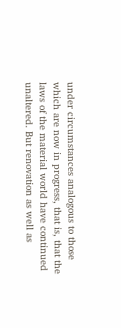under circumstances analogous to those which are now in progress, that is, that the laws of the material world have continued unaltered. But renovation as well as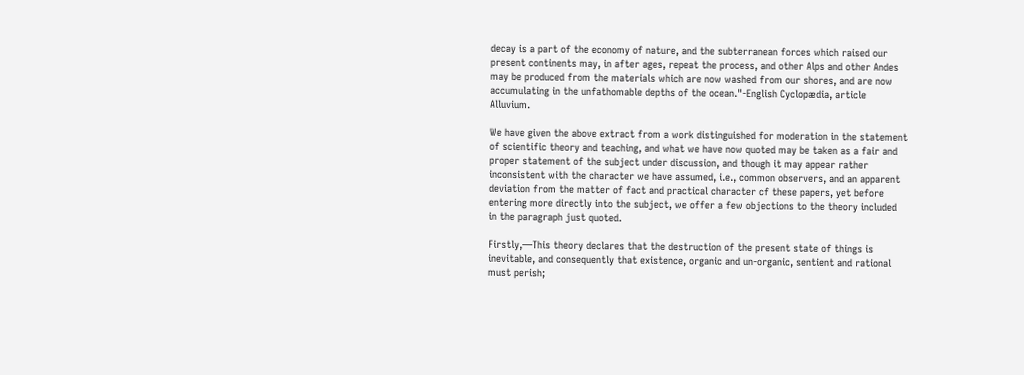decay is a part of the economy of nature, and the subterranean forces which raised our present continents may, in after ages, repeat the process, and other Alps and other Andes may be produced from the materials which are now washed from our shores, and are now accumulating in the unfathomable depths of the ocean."-English Cyclopædia, article Alluvium.

We have given the above extract from a work distinguished for moderation in the statement of scientific theory and teaching, and what we have now quoted may be taken as a fair and proper statement of the subject under discussion, and though it may appear rather inconsistent with the character we have assumed, i.e., common observers, and an apparent deviation from the matter of fact and practical character cf these papers, yet before entering more directly into the subject, we offer a few objections to the theory included in the paragraph just quoted.

Firstly,―This theory declares that the destruction of the present state of things is inevitable, and consequently that existence, organic and un-organic, sentient and rational must perish;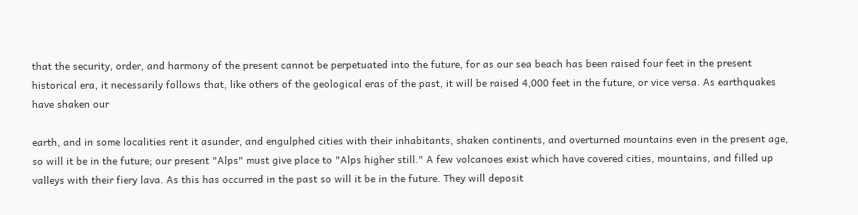that the security, order, and harmony of the present cannot be perpetuated into the future, for as our sea beach has been raised four feet in the present historical era, it necessarily follows that, like others of the geological eras of the past, it will be raised 4,000 feet in the future, or vice versa. As earthquakes have shaken our

earth, and in some localities rent it asunder, and engulphed cities with their inhabitants, shaken continents, and overturned mountains even in the present age, so will it be in the future; our present "Alps" must give place to "Alps higher still." A few volcanoes exist which have covered cities, mountains, and filled up valleys with their fiery lava. As this has occurred in the past so will it be in the future. They will deposit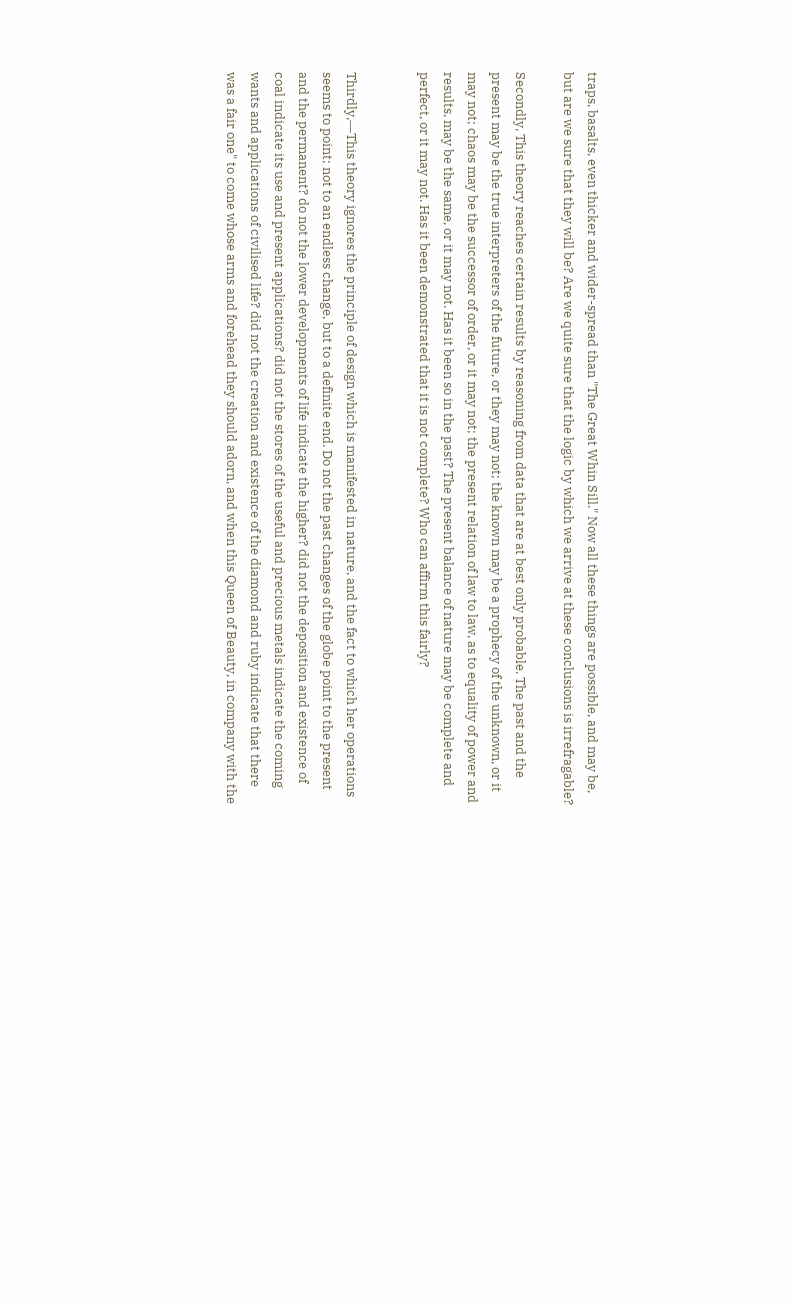traps, basalts, even thicker and wider-spread than "The Great Whin Sill." Now all these things are possible, and may be, but are we sure that they will be? Are we quite sure that the logic by which we arrive at these conclusions is irrefragable?

Secondly, This theory reaches certain results by reasoning from data that are at best only probable. The past and the present may be the true interpreters of the future, or they may not; the known may be a prophecy of the unknown, or it may not; chaos may be the successor of order, or it may not; the present relation of law to law, as to equality of power and results, may be the same, or it may not. Has it been so in the past? The present balance of nature may be complete and perfect, or it may not. Has it been demonstrated that it is not complete? Who can affirm this fairly?


Thirdly,―This theory ignores the principle of design which is manifested in nature, and the fact to which her operations seems to point; not to an endless change, but to a definite end. Do not the past changes of the globe point to the present and the permanent? do not the lower developments of life indicate the higher? did not the deposition and existence of coal indicate its use and present applications? did not the stores of the useful and precious metals indicate the coming wants and applications of civilised life? did not the creation and existence of the diamond and ruby indicate that there was a fair one" to come whose arms and forehead they should adorn, and when this Queen of Beauty, in company with the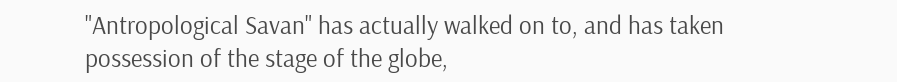"Antropological Savan" has actually walked on to, and has taken possession of the stage of the globe,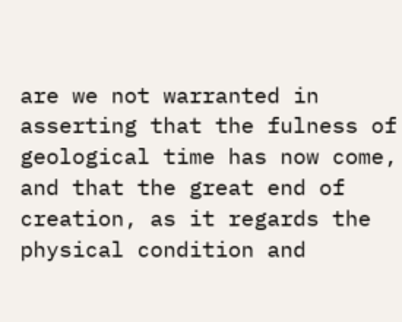are we not warranted in asserting that the fulness of geological time has now come, and that the great end of creation, as it regards the physical condition and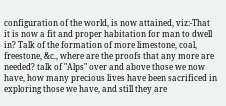configuration of the world, is now attained, viz:-That it is now a fit and proper habitation for man to dwell in? Talk of the formation of more limestone, coal, freestone, &c., where are the proofs that any more are needed? talk of "Alps" over and above those we now have, how many precious lives have been sacrificed in exploring those we have, and still they are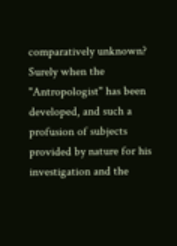comparatively unknown? Surely when the "Antropologist" has been developed, and such a profusion of subjects provided by nature for his investigation and the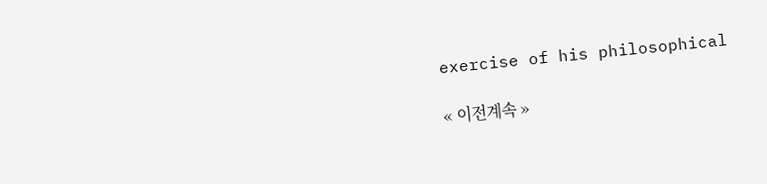exercise of his philosophical

« 이전계속 »